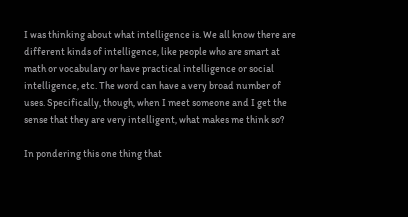I was thinking about what intelligence is. We all know there are different kinds of intelligence, like people who are smart at math or vocabulary or have practical intelligence or social intelligence, etc. The word can have a very broad number of uses. Specifically, though, when I meet someone and I get the sense that they are very intelligent, what makes me think so?

In pondering this one thing that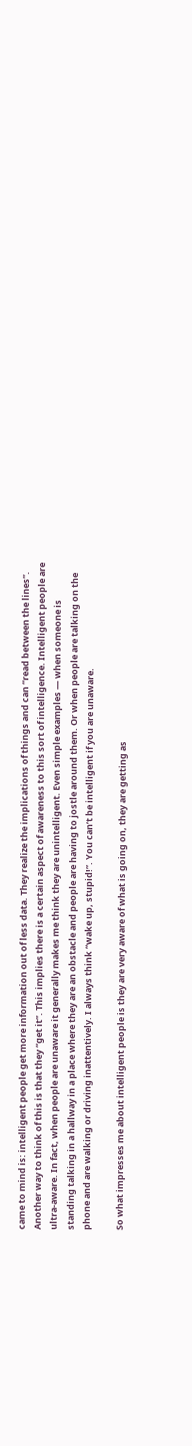came to mind is: intelligent people get more information out of less data. They realize the implications of things and can “read between the lines”. Another way to think of this is that they “get it”. This implies there is a certain aspect of awareness to this sort of intelligence. Intelligent people are ultra-aware. In fact, when people are unaware it generally makes me think they are unintelligent. Even simple examples — when someone is standing talking in a hallway in a place where they are an obstacle and people are having to jostle around them. Or when people are talking on the phone and are walking or driving inattentively. I always think “wake up, stupid!”. You can’t be intelligent if you are unaware.

So what impresses me about intelligent people is they are very aware of what is going on, they are getting as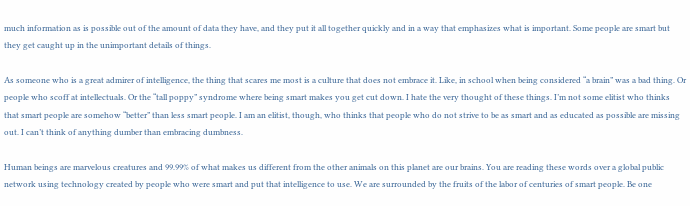much information as is possible out of the amount of data they have, and they put it all together quickly and in a way that emphasizes what is important. Some people are smart but they get caught up in the unimportant details of things.

As someone who is a great admirer of intelligence, the thing that scares me most is a culture that does not embrace it. Like, in school when being considered “a brain” was a bad thing. Or people who scoff at intellectuals. Or the “tall poppy” syndrome where being smart makes you get cut down. I hate the very thought of these things. I’m not some elitist who thinks that smart people are somehow “better” than less smart people. I am an elitist, though, who thinks that people who do not strive to be as smart and as educated as possible are missing out. I can’t think of anything dumber than embracing dumbness.

Human beings are marvelous creatures and 99.99% of what makes us different from the other animals on this planet are our brains. You are reading these words over a global public network using technology created by people who were smart and put that intelligence to use. We are surrounded by the fruits of the labor of centuries of smart people. Be one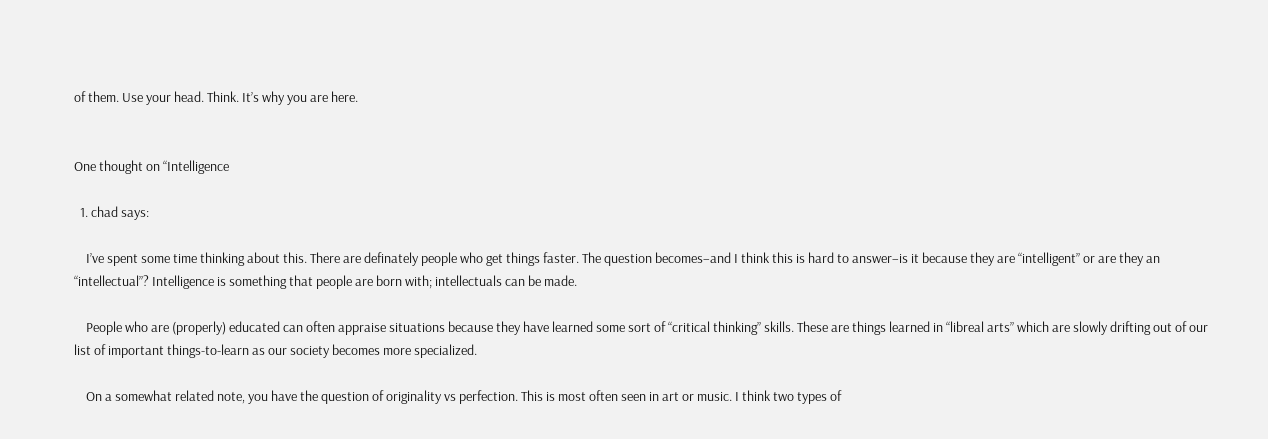of them. Use your head. Think. It’s why you are here.


One thought on “Intelligence

  1. chad says:

    I’ve spent some time thinking about this. There are definately people who get things faster. The question becomes–and I think this is hard to answer–is it because they are “intelligent” or are they an “intellectual”? Intelligence is something that people are born with; intellectuals can be made.

    People who are (properly) educated can often appraise situations because they have learned some sort of “critical thinking” skills. These are things learned in “libreal arts” which are slowly drifting out of our list of important things-to-learn as our society becomes more specialized.

    On a somewhat related note, you have the question of originality vs perfection. This is most often seen in art or music. I think two types of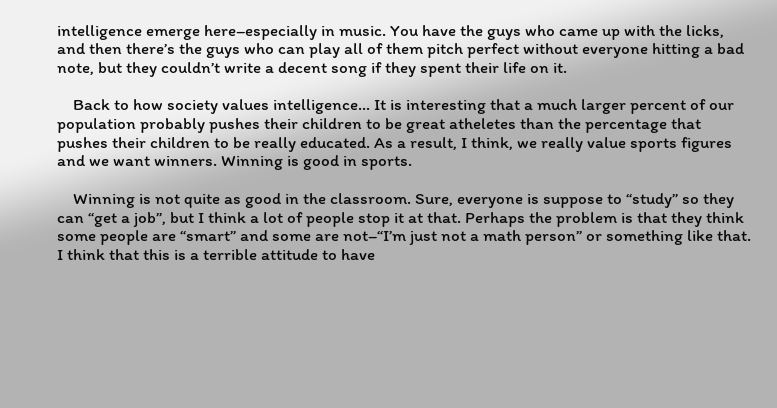intelligence emerge here–especially in music. You have the guys who came up with the licks, and then there’s the guys who can play all of them pitch perfect without everyone hitting a bad note, but they couldn’t write a decent song if they spent their life on it.

    Back to how society values intelligence… It is interesting that a much larger percent of our population probably pushes their children to be great atheletes than the percentage that pushes their children to be really educated. As a result, I think, we really value sports figures and we want winners. Winning is good in sports.

    Winning is not quite as good in the classroom. Sure, everyone is suppose to “study” so they can “get a job”, but I think a lot of people stop it at that. Perhaps the problem is that they think some people are “smart” and some are not–“I’m just not a math person” or something like that. I think that this is a terrible attitude to have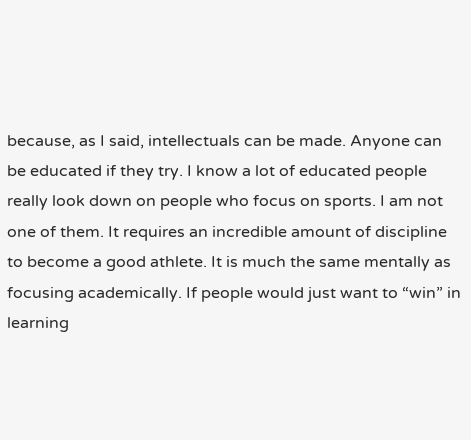because, as I said, intellectuals can be made. Anyone can be educated if they try. I know a lot of educated people really look down on people who focus on sports. I am not one of them. It requires an incredible amount of discipline to become a good athlete. It is much the same mentally as focusing academically. If people would just want to “win” in learning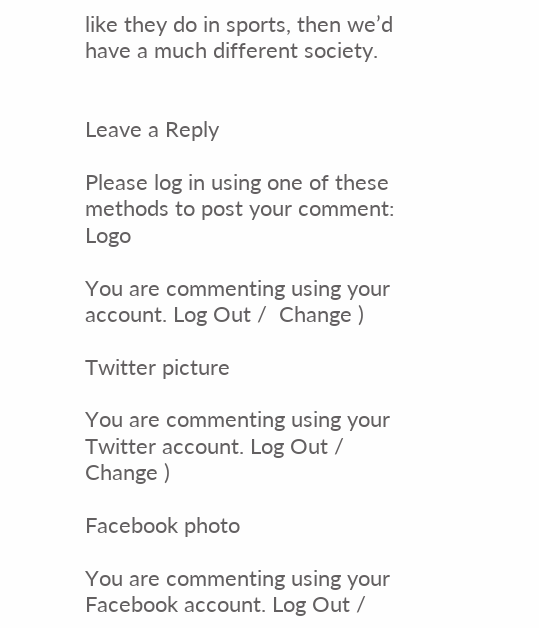like they do in sports, then we’d have a much different society.


Leave a Reply

Please log in using one of these methods to post your comment: Logo

You are commenting using your account. Log Out /  Change )

Twitter picture

You are commenting using your Twitter account. Log Out /  Change )

Facebook photo

You are commenting using your Facebook account. Log Out /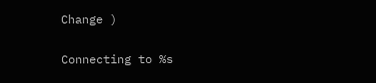Change )

Connecting to %s